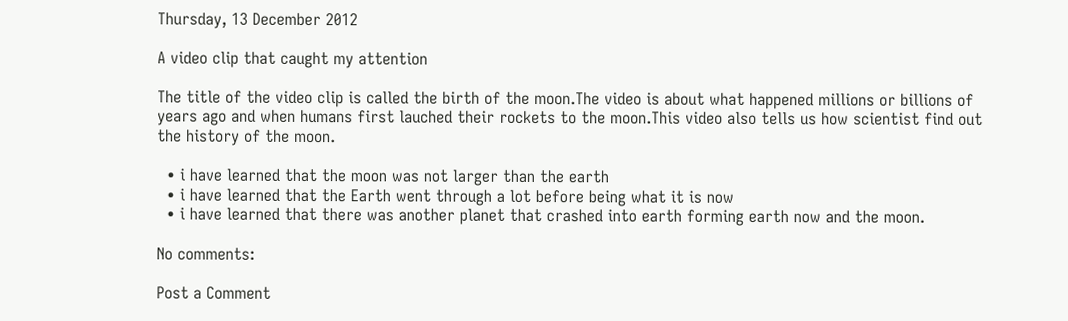Thursday, 13 December 2012

A video clip that caught my attention

The title of the video clip is called the birth of the moon.The video is about what happened millions or billions of years ago and when humans first lauched their rockets to the moon.This video also tells us how scientist find out the history of the moon.

  • i have learned that the moon was not larger than the earth
  • i have learned that the Earth went through a lot before being what it is now
  • i have learned that there was another planet that crashed into earth forming earth now and the moon.

No comments:

Post a Comment